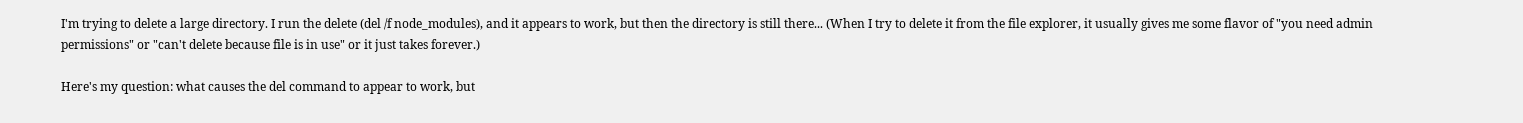I'm trying to delete a large directory. I run the delete (del /f node_modules), and it appears to work, but then the directory is still there... (When I try to delete it from the file explorer, it usually gives me some flavor of "you need admin permissions" or "can't delete because file is in use" or it just takes forever.)

Here's my question: what causes the del command to appear to work, but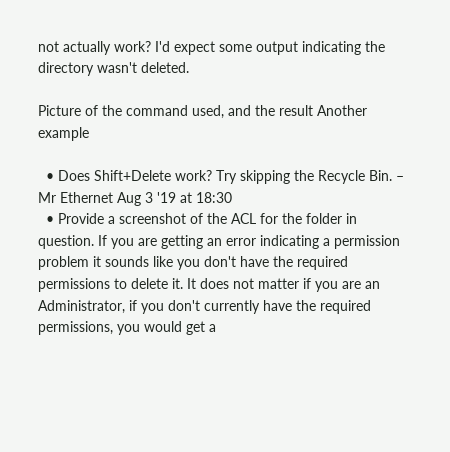not actually work? I'd expect some output indicating the directory wasn't deleted.

Picture of the command used, and the result Another example

  • Does Shift+Delete work? Try skipping the Recycle Bin. – Mr Ethernet Aug 3 '19 at 18:30
  • Provide a screenshot of the ACL for the folder in question. If you are getting an error indicating a permission problem it sounds like you don't have the required permissions to delete it. It does not matter if you are an Administrator, if you don't currently have the required permissions, you would get a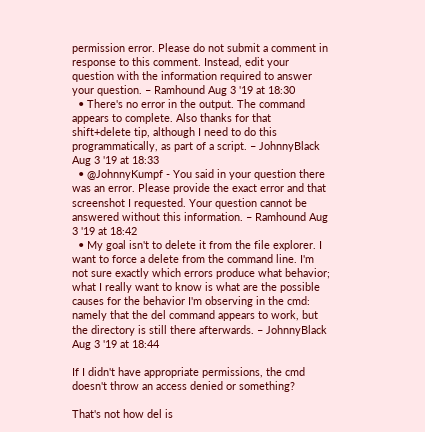permission error. Please do not submit a comment in response to this comment. Instead, edit your question with the information required to answer your question. – Ramhound Aug 3 '19 at 18:30
  • There's no error in the output. The command appears to complete. Also thanks for that shift+delete tip, although I need to do this programmatically, as part of a script. – JohnnyBlack Aug 3 '19 at 18:33
  • @JohnnyKumpf - You said in your question there was an error. Please provide the exact error and that screenshot I requested. Your question cannot be answered without this information. – Ramhound Aug 3 '19 at 18:42
  • My goal isn't to delete it from the file explorer. I want to force a delete from the command line. I'm not sure exactly which errors produce what behavior; what I really want to know is what are the possible causes for the behavior I'm observing in the cmd: namely that the del command appears to work, but the directory is still there afterwards. – JohnnyBlack Aug 3 '19 at 18:44

If I didn't have appropriate permissions, the cmd doesn't throw an access denied or something?

That's not how del is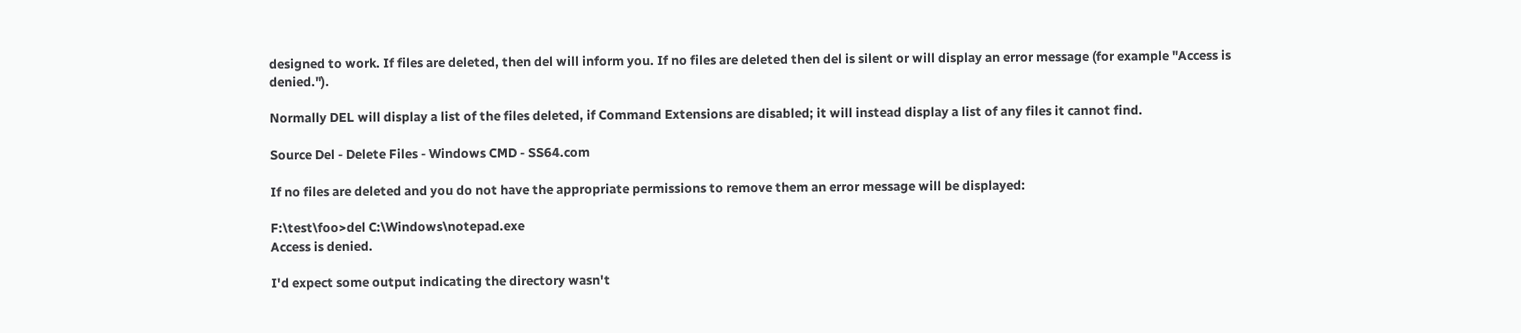designed to work. If files are deleted, then del will inform you. If no files are deleted then del is silent or will display an error message (for example "Access is denied.").

Normally DEL will display a list of the files deleted, if Command Extensions are disabled; it will instead display a list of any files it cannot find.

Source Del - Delete Files - Windows CMD - SS64.com

If no files are deleted and you do not have the appropriate permissions to remove them an error message will be displayed:

F:\test\foo>del C:\Windows\notepad.exe
Access is denied.

I'd expect some output indicating the directory wasn't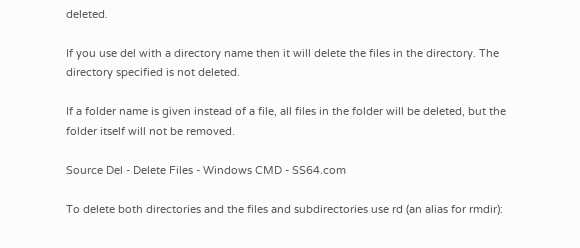deleted.

If you use del with a directory name then it will delete the files in the directory. The directory specified is not deleted.

If a folder name is given instead of a file, all files in the folder will be deleted, but the folder itself will not be removed.

Source Del - Delete Files - Windows CMD - SS64.com

To delete both directories and the files and subdirectories use rd (an alias for rmdir):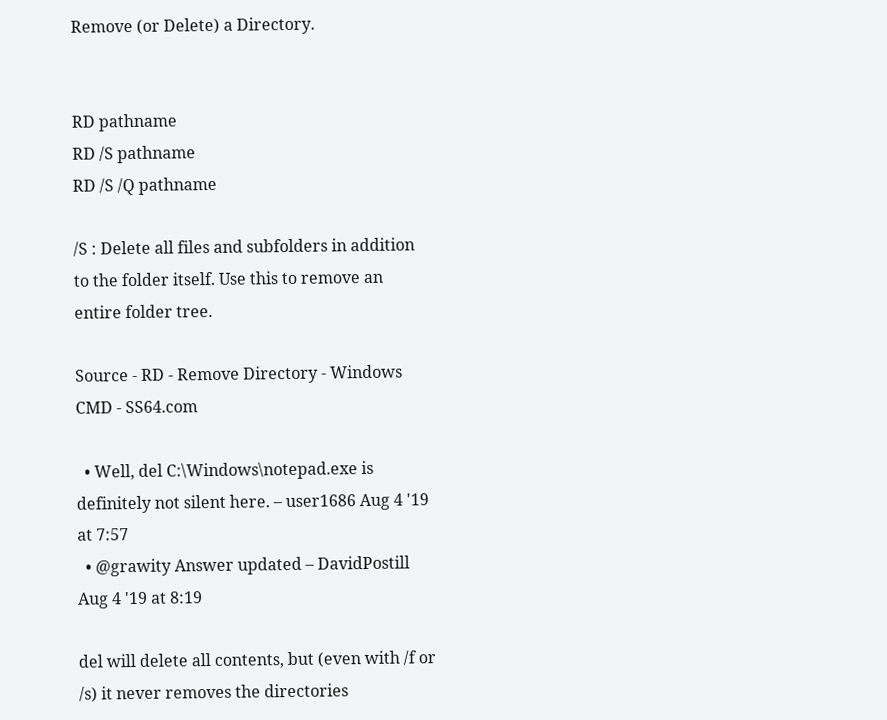Remove (or Delete) a Directory.


RD pathname
RD /S pathname
RD /S /Q pathname

/S : Delete all files and subfolders in addition to the folder itself. Use this to remove an entire folder tree.

Source - RD - Remove Directory - Windows CMD - SS64.com

  • Well, del C:\Windows\notepad.exe is definitely not silent here. – user1686 Aug 4 '19 at 7:57
  • @grawity Answer updated – DavidPostill Aug 4 '19 at 8:19

del will delete all contents, but (even with /f or /s) it never removes the directories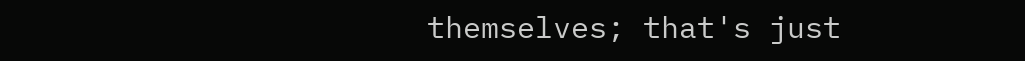themselves; that's just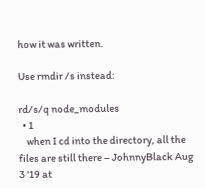how it was written.

Use rmdir /s instead:

rd/s/q node_modules
  • 1
    when I cd into the directory, all the files are still there – JohnnyBlack Aug 3 '19 at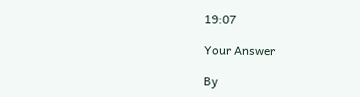19:07

Your Answer

By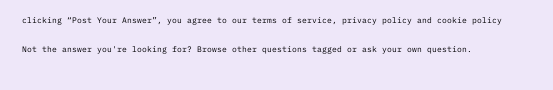clicking “Post Your Answer”, you agree to our terms of service, privacy policy and cookie policy

Not the answer you're looking for? Browse other questions tagged or ask your own question.